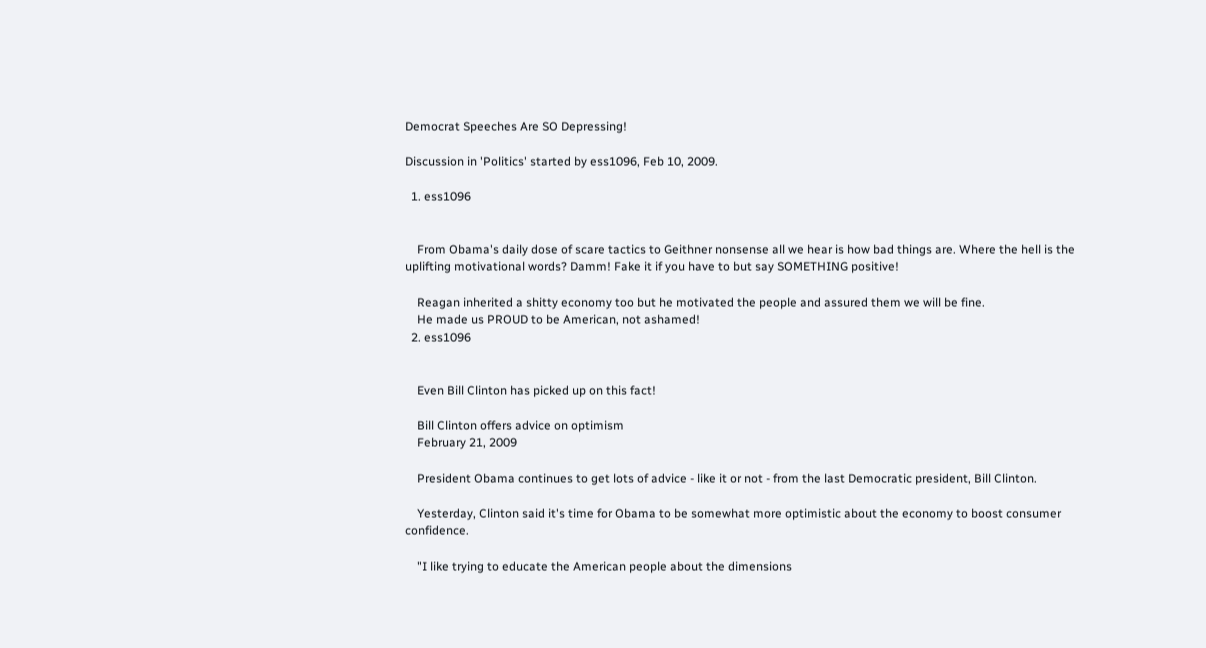Democrat Speeches Are SO Depressing!

Discussion in 'Politics' started by ess1096, Feb 10, 2009.

  1. ess1096


    From Obama's daily dose of scare tactics to Geithner nonsense all we hear is how bad things are. Where the hell is the uplifting motivational words? Damm! Fake it if you have to but say SOMETHING positive!

    Reagan inherited a shitty economy too but he motivated the people and assured them we will be fine.
    He made us PROUD to be American, not ashamed!
  2. ess1096


    Even Bill Clinton has picked up on this fact!

    Bill Clinton offers advice on optimism
    February 21, 2009

    President Obama continues to get lots of advice - like it or not - from the last Democratic president, Bill Clinton.

    Yesterday, Clinton said it's time for Obama to be somewhat more optimistic about the economy to boost consumer confidence.

    "I like trying to educate the American people about the dimensions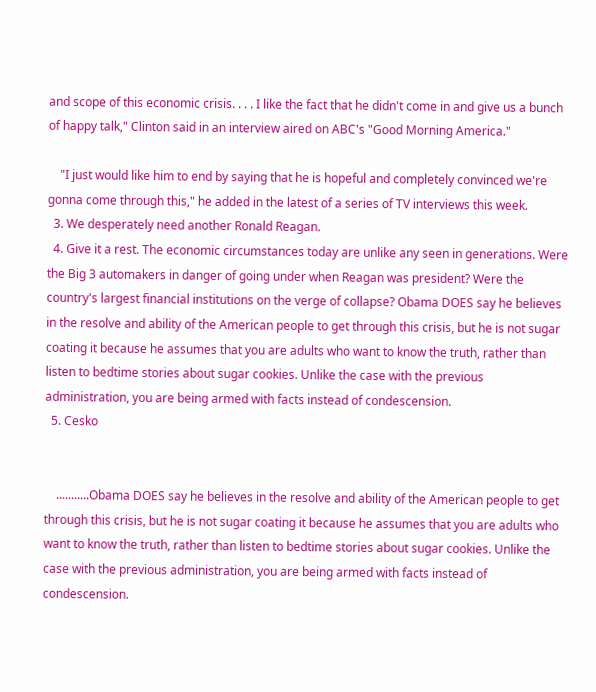and scope of this economic crisis. . . . I like the fact that he didn't come in and give us a bunch of happy talk," Clinton said in an interview aired on ABC's "Good Morning America."

    "I just would like him to end by saying that he is hopeful and completely convinced we're gonna come through this," he added in the latest of a series of TV interviews this week.
  3. We desperately need another Ronald Reagan.
  4. Give it a rest. The economic circumstances today are unlike any seen in generations. Were the Big 3 automakers in danger of going under when Reagan was president? Were the country's largest financial institutions on the verge of collapse? Obama DOES say he believes in the resolve and ability of the American people to get through this crisis, but he is not sugar coating it because he assumes that you are adults who want to know the truth, rather than listen to bedtime stories about sugar cookies. Unlike the case with the previous administration, you are being armed with facts instead of condescension.
  5. Cesko


    ...........Obama DOES say he believes in the resolve and ability of the American people to get through this crisis, but he is not sugar coating it because he assumes that you are adults who want to know the truth, rather than listen to bedtime stories about sugar cookies. Unlike the case with the previous administration, you are being armed with facts instead of condescension.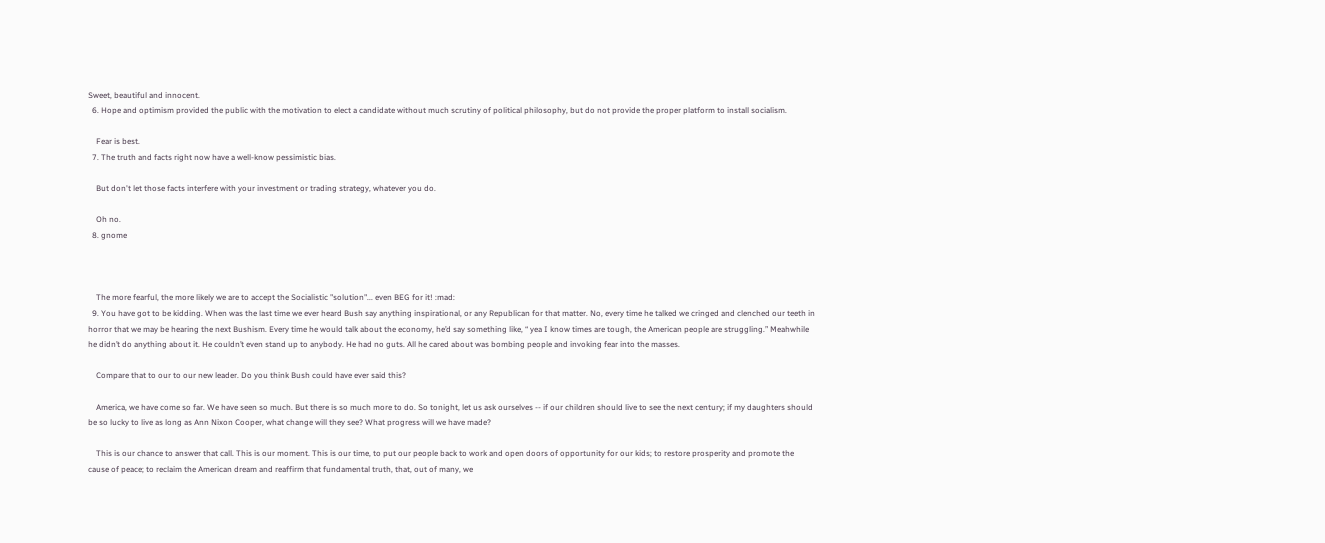Sweet, beautiful and innocent.
  6. Hope and optimism provided the public with the motivation to elect a candidate without much scrutiny of political philosophy, but do not provide the proper platform to install socialism.

    Fear is best.
  7. The truth and facts right now have a well-know pessimistic bias.

    But don't let those facts interfere with your investment or trading strategy, whatever you do.

    Oh no.
  8. gnome



    The more fearful, the more likely we are to accept the Socialistic "solution"... even BEG for it! :mad:
  9. You have got to be kidding. When was the last time we ever heard Bush say anything inspirational, or any Republican for that matter. No, every time he talked we cringed and clenched our teeth in horror that we may be hearing the next Bushism. Every time he would talk about the economy, he’d say something like, “ yea I know times are tough, the American people are struggling.” Meahwhile he didn’t do anything about it. He couldn’t even stand up to anybody. He had no guts. All he cared about was bombing people and invoking fear into the masses.

    Compare that to our to our new leader. Do you think Bush could have ever said this?

    America, we have come so far. We have seen so much. But there is so much more to do. So tonight, let us ask ourselves -- if our children should live to see the next century; if my daughters should be so lucky to live as long as Ann Nixon Cooper, what change will they see? What progress will we have made?

    This is our chance to answer that call. This is our moment. This is our time, to put our people back to work and open doors of opportunity for our kids; to restore prosperity and promote the cause of peace; to reclaim the American dream and reaffirm that fundamental truth, that, out of many, we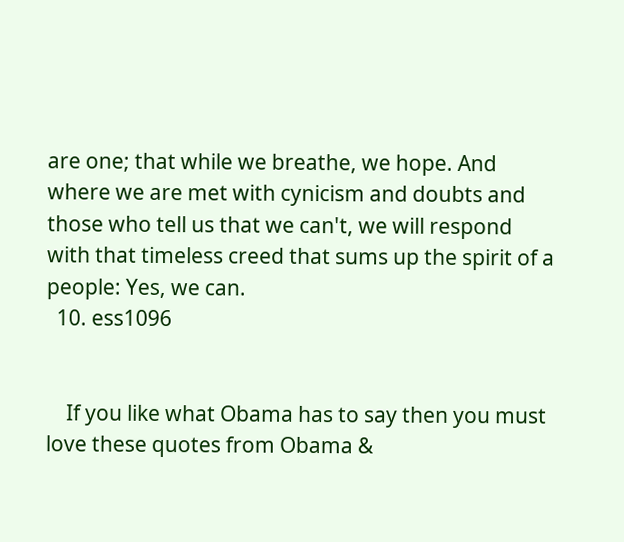are one; that while we breathe, we hope. And where we are met with cynicism and doubts and those who tell us that we can't, we will respond with that timeless creed that sums up the spirit of a people: Yes, we can.
  10. ess1096


    If you like what Obama has to say then you must love these quotes from Obama &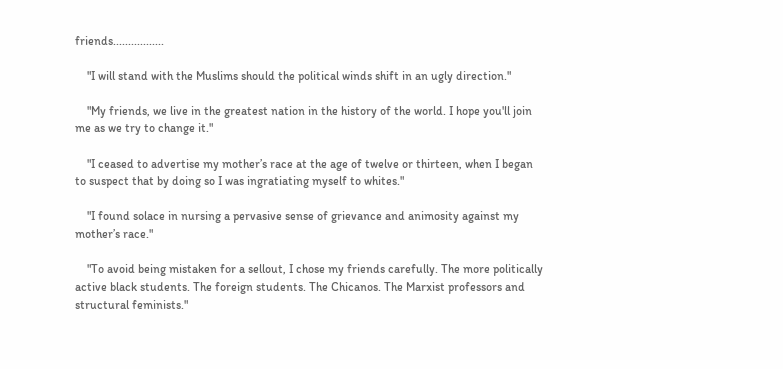friends.................

    "I will stand with the Muslims should the political winds shift in an ugly direction."

    "My friends, we live in the greatest nation in the history of the world. I hope you'll join me as we try to change it."

    "I ceased to advertise my mother’s race at the age of twelve or thirteen, when I began to suspect that by doing so I was ingratiating myself to whites."

    "I found solace in nursing a pervasive sense of grievance and animosity against my mother’s race."

    "To avoid being mistaken for a sellout, I chose my friends carefully. The more politically active black students. The foreign students. The Chicanos. The Marxist professors and structural feminists."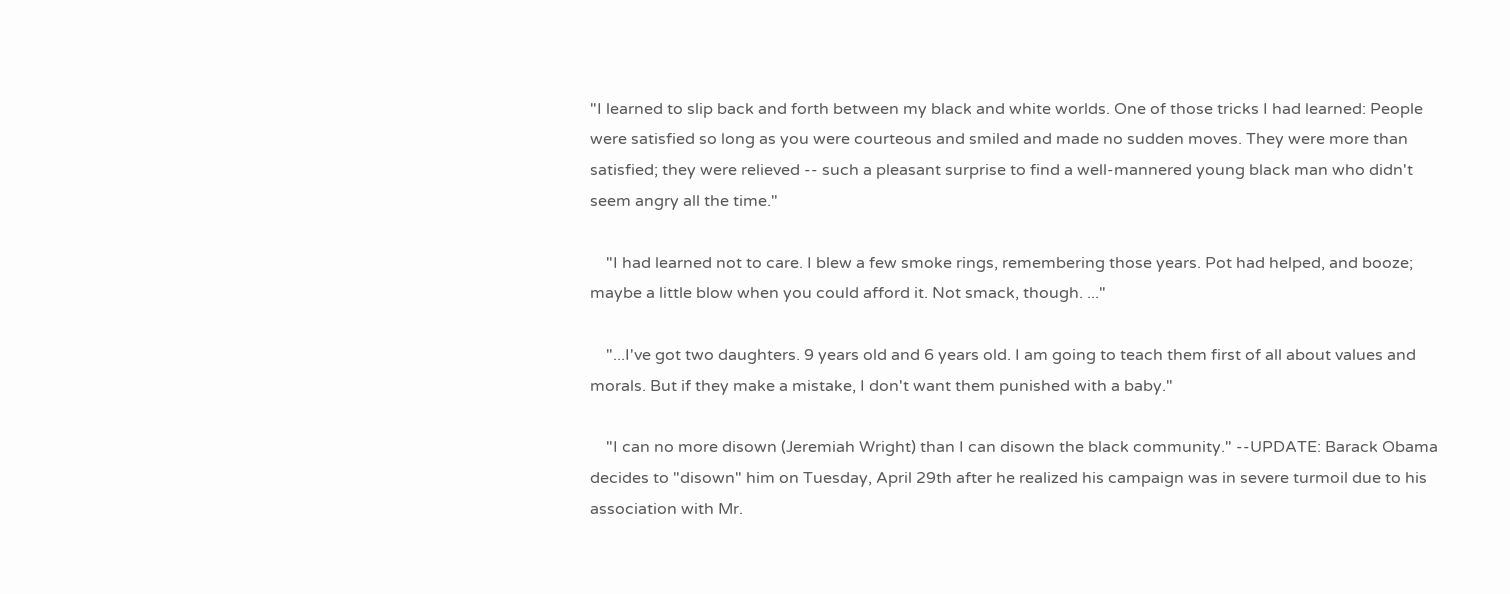"I learned to slip back and forth between my black and white worlds. One of those tricks I had learned: People were satisfied so long as you were courteous and smiled and made no sudden moves. They were more than satisfied; they were relieved -- such a pleasant surprise to find a well-mannered young black man who didn't seem angry all the time."

    "I had learned not to care. I blew a few smoke rings, remembering those years. Pot had helped, and booze; maybe a little blow when you could afford it. Not smack, though. ..."

    "...I've got two daughters. 9 years old and 6 years old. I am going to teach them first of all about values and morals. But if they make a mistake, I don't want them punished with a baby."

    "I can no more disown (Jeremiah Wright) than I can disown the black community." --UPDATE: Barack Obama decides to "disown" him on Tuesday, April 29th after he realized his campaign was in severe turmoil due to his association with Mr.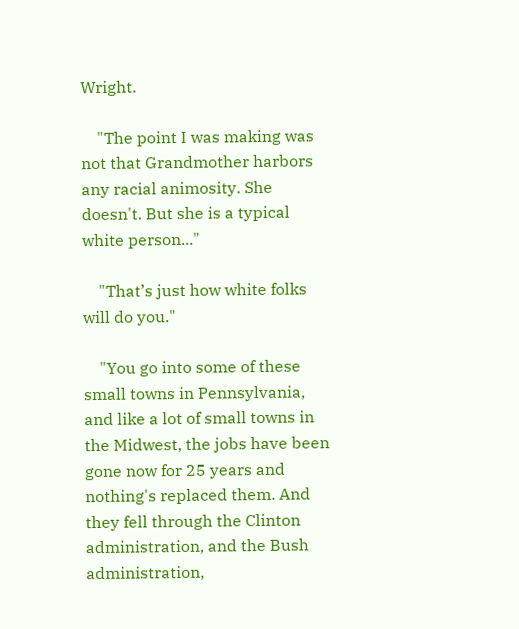Wright.

    "The point I was making was not that Grandmother harbors any racial animosity. She doesn't. But she is a typical white person..."

    "That’s just how white folks will do you."

    "You go into some of these small towns in Pennsylvania, and like a lot of small towns in the Midwest, the jobs have been gone now for 25 years and nothing's replaced them. And they fell through the Clinton administration, and the Bush administration,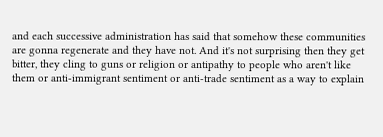and each successive administration has said that somehow these communities are gonna regenerate and they have not. And it's not surprising then they get bitter, they cling to guns or religion or antipathy to people who aren't like them or anti-immigrant sentiment or anti-trade sentiment as a way to explain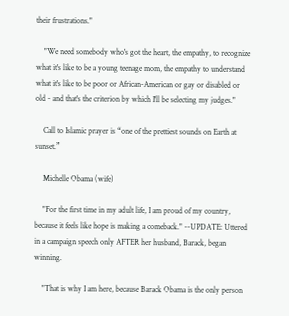their frustrations."

    "We need somebody who's got the heart, the empathy, to recognize what it's like to be a young teenage mom, the empathy to understand what it's like to be poor or African-American or gay or disabled or old - and that's the criterion by which I'll be selecting my judges."

    Call to Islamic prayer is “one of the prettiest sounds on Earth at sunset.”

    Michelle Obama (wife)

    "For the first time in my adult life, I am proud of my country, because it feels like hope is making a comeback." --UPDATE: Uttered in a campaign speech only AFTER her husband, Barack, began winning.

    "That is why I am here, because Barack Obama is the only person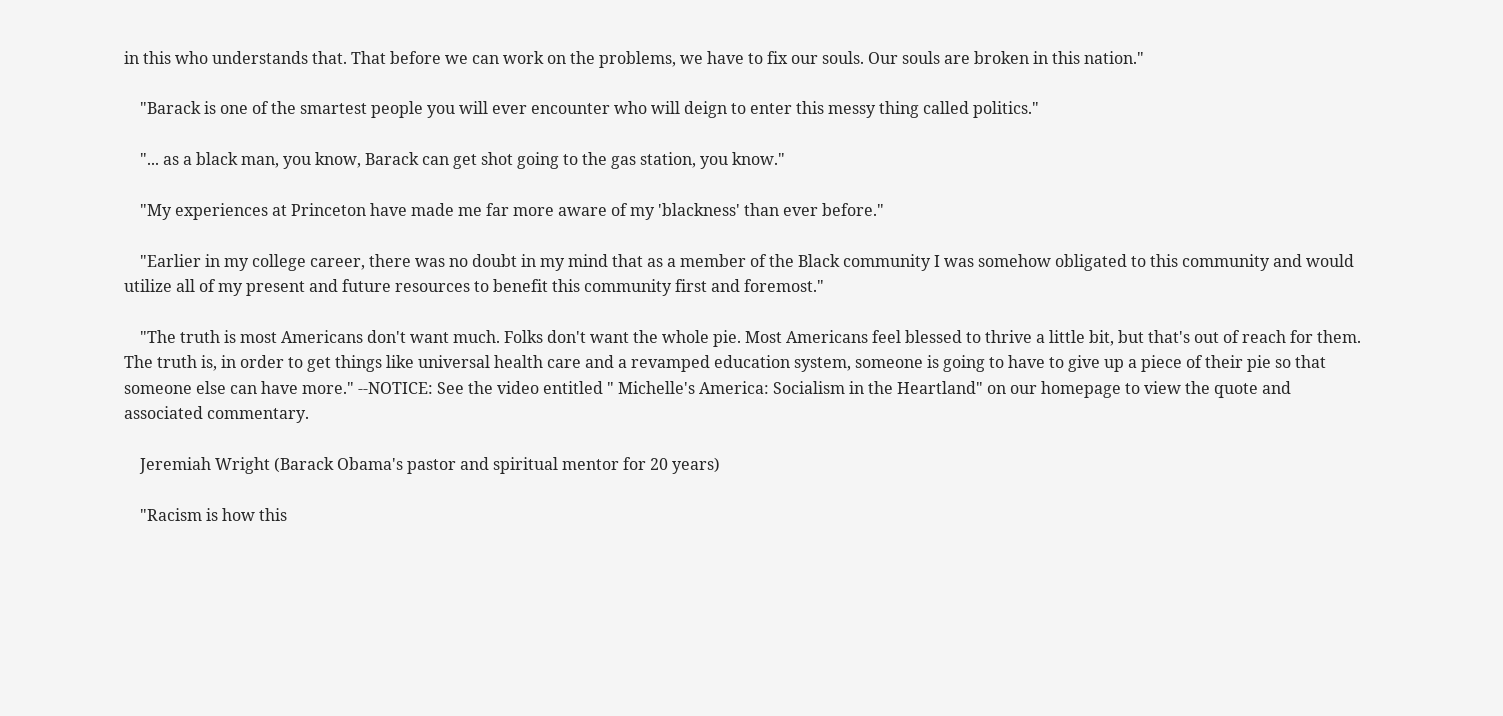in this who understands that. That before we can work on the problems, we have to fix our souls. Our souls are broken in this nation."

    "Barack is one of the smartest people you will ever encounter who will deign to enter this messy thing called politics."

    "... as a black man, you know, Barack can get shot going to the gas station, you know."

    "My experiences at Princeton have made me far more aware of my 'blackness' than ever before."

    "Earlier in my college career, there was no doubt in my mind that as a member of the Black community I was somehow obligated to this community and would utilize all of my present and future resources to benefit this community first and foremost."

    "The truth is most Americans don't want much. Folks don't want the whole pie. Most Americans feel blessed to thrive a little bit, but that's out of reach for them. The truth is, in order to get things like universal health care and a revamped education system, someone is going to have to give up a piece of their pie so that someone else can have more." --NOTICE: See the video entitled " Michelle's America: Socialism in the Heartland" on our homepage to view the quote and associated commentary.

    Jeremiah Wright (Barack Obama's pastor and spiritual mentor for 20 years)

    "Racism is how this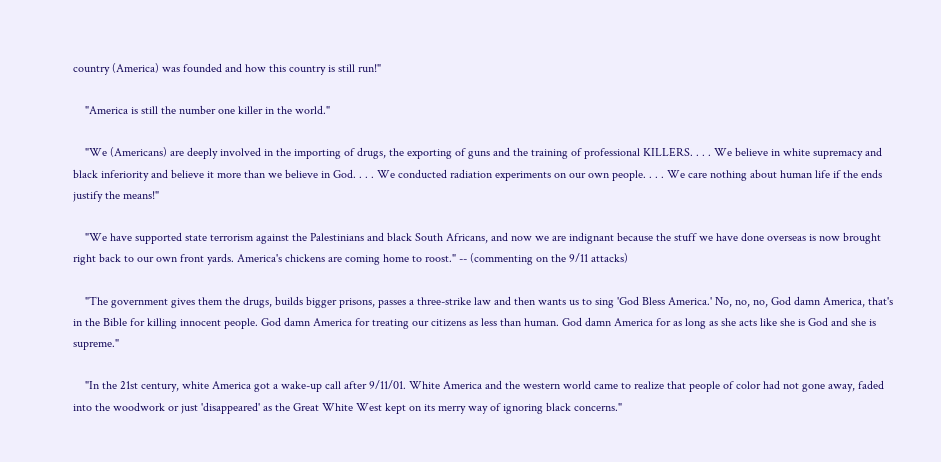country (America) was founded and how this country is still run!"

    "America is still the number one killer in the world."

    "We (Americans) are deeply involved in the importing of drugs, the exporting of guns and the training of professional KILLERS. . . . We believe in white supremacy and black inferiority and believe it more than we believe in God. . . . We conducted radiation experiments on our own people. . . . We care nothing about human life if the ends justify the means!"

    "We have supported state terrorism against the Palestinians and black South Africans, and now we are indignant because the stuff we have done overseas is now brought right back to our own front yards. America's chickens are coming home to roost." -- (commenting on the 9/11 attacks)

    "The government gives them the drugs, builds bigger prisons, passes a three-strike law and then wants us to sing 'God Bless America.' No, no, no, God damn America, that's in the Bible for killing innocent people. God damn America for treating our citizens as less than human. God damn America for as long as she acts like she is God and she is supreme."

    "In the 21st century, white America got a wake-up call after 9/11/01. White America and the western world came to realize that people of color had not gone away, faded into the woodwork or just 'disappeared' as the Great White West kept on its merry way of ignoring black concerns."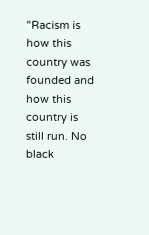"Racism is how this country was founded and how this country is still run. No black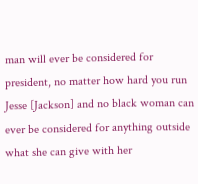man will ever be considered for president, no matter how hard you run Jesse [Jackson] and no black woman can ever be considered for anything outside what she can give with her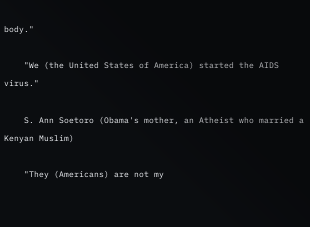body."

    "We (the United States of America) started the AIDS virus."

    S. Ann Soetoro (Obama's mother, an Atheist who married a Kenyan Muslim)

    "They (Americans) are not my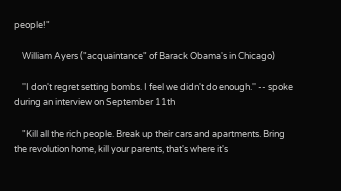people!"

    William Ayers ("acquaintance" of Barack Obama's in Chicago)

    ''I don't regret setting bombs. I feel we didn't do enough.'' -- spoke during an interview on September 11th

    "Kill all the rich people. Break up their cars and apartments. Bring the revolution home, kill your parents, that's where it's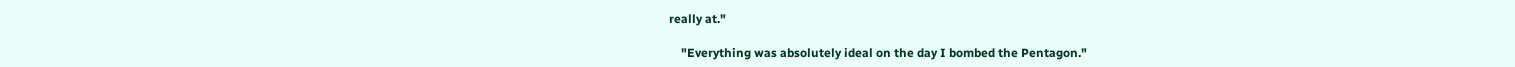really at."

    "Everything was absolutely ideal on the day I bombed the Pentagon."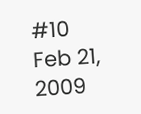#10     Feb 21, 2009